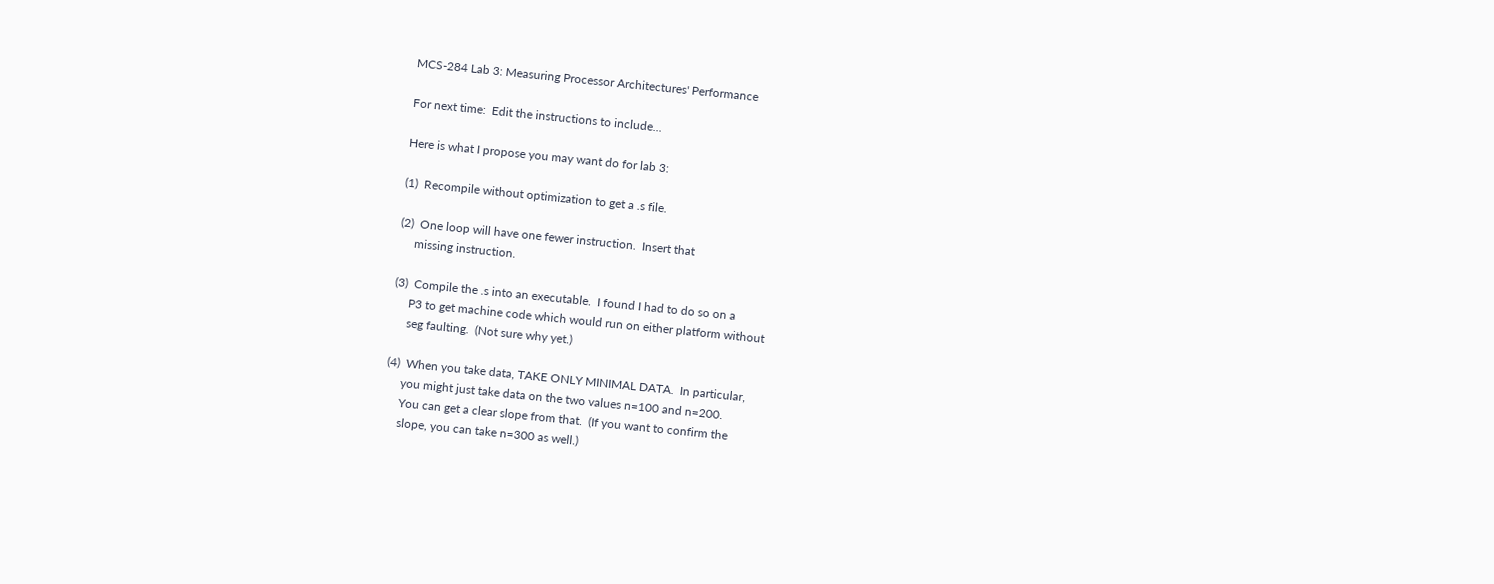MCS-284 Lab 3: Measuring Processor Architectures' Performance

For next time:  Edit the instructions to include...

Here is what I propose you may want do for lab 3:

(1)  Recompile without optimization to get a .s file.

(2)  One loop will have one fewer instruction.  Insert that
     missing instruction.

(3)  Compile the .s into an executable.  I found I had to do so on a
     P3 to get machine code which would run on either platform without
     seg faulting.  (Not sure why yet.)

(4)  When you take data, TAKE ONLY MINIMAL DATA.  In particular,
     you might just take data on the two values n=100 and n=200.
     You can get a clear slope from that.  (If you want to confirm the
     slope, you can take n=300 as well.)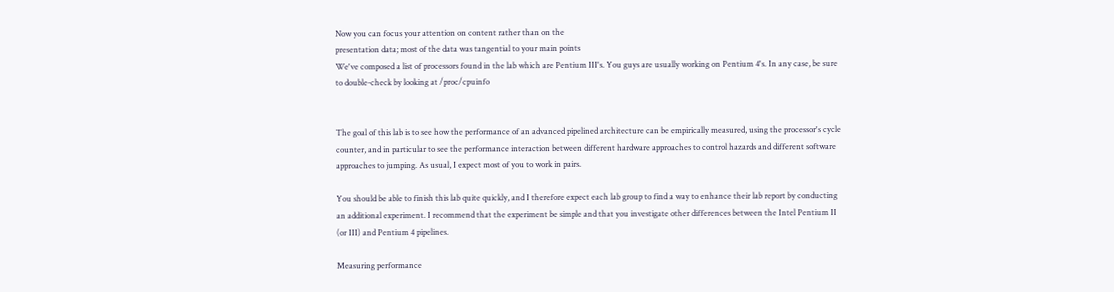Now you can focus your attention on content rather than on the
presentation data; most of the data was tangential to your main points
We've composed a list of processors found in the lab which are Pentium III's. You guys are usually working on Pentium 4's. In any case, be sure to double-check by looking at /proc/cpuinfo


The goal of this lab is to see how the performance of an advanced pipelined architecture can be empirically measured, using the processor's cycle counter, and in particular to see the performance interaction between different hardware approaches to control hazards and different software approaches to jumping. As usual, I expect most of you to work in pairs.

You should be able to finish this lab quite quickly, and I therefore expect each lab group to find a way to enhance their lab report by conducting an additional experiment. I recommend that the experiment be simple and that you investigate other differences between the Intel Pentium II (or III) and Pentium 4 pipelines.

Measuring performance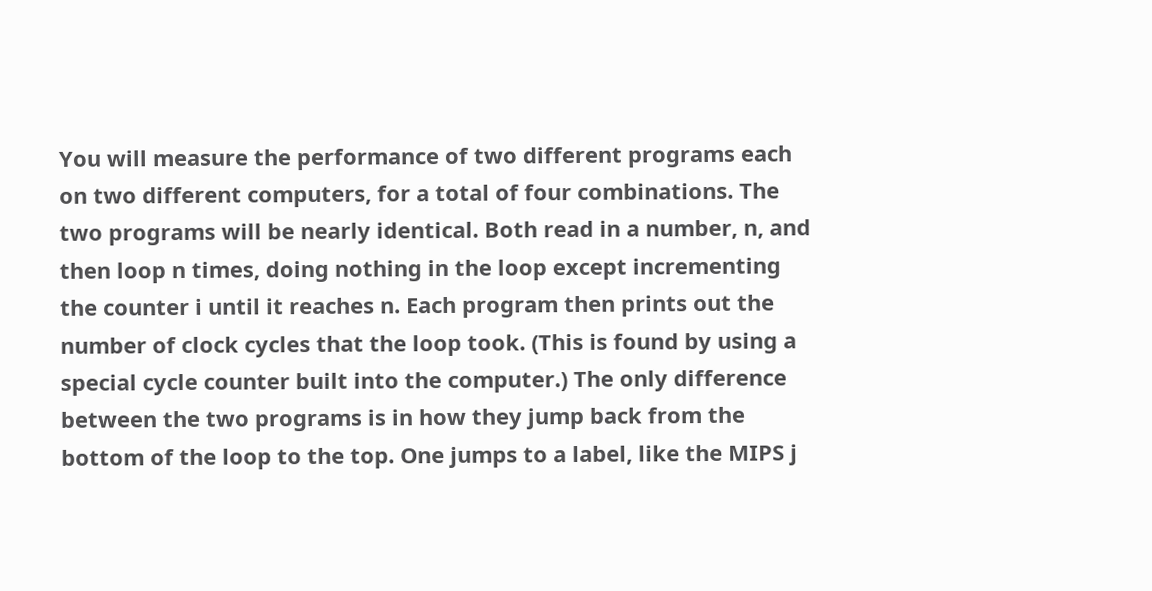You will measure the performance of two different programs each on two different computers, for a total of four combinations. The two programs will be nearly identical. Both read in a number, n, and then loop n times, doing nothing in the loop except incrementing the counter i until it reaches n. Each program then prints out the number of clock cycles that the loop took. (This is found by using a special cycle counter built into the computer.) The only difference between the two programs is in how they jump back from the bottom of the loop to the top. One jumps to a label, like the MIPS j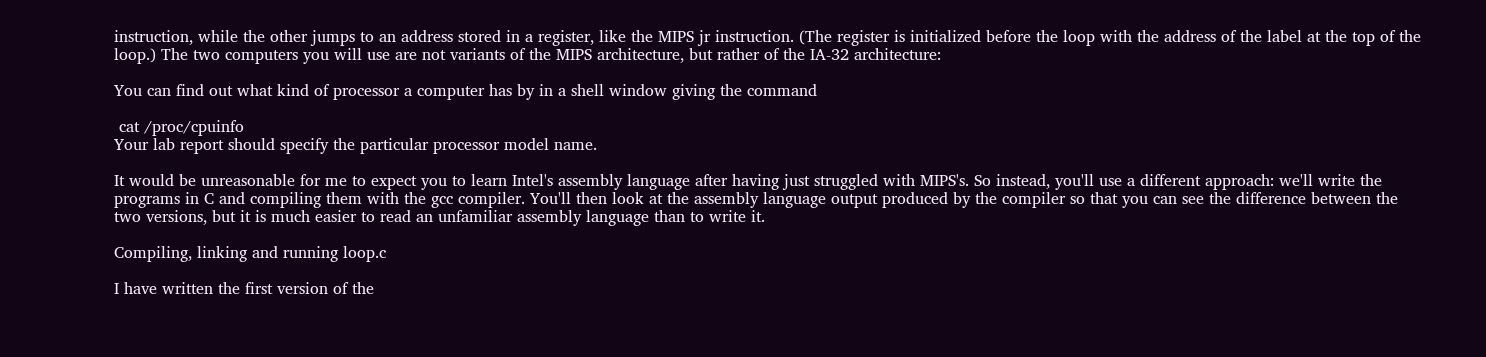instruction, while the other jumps to an address stored in a register, like the MIPS jr instruction. (The register is initialized before the loop with the address of the label at the top of the loop.) The two computers you will use are not variants of the MIPS architecture, but rather of the IA-32 architecture:

You can find out what kind of processor a computer has by in a shell window giving the command

 cat /proc/cpuinfo
Your lab report should specify the particular processor model name.

It would be unreasonable for me to expect you to learn Intel's assembly language after having just struggled with MIPS's. So instead, you'll use a different approach: we'll write the programs in C and compiling them with the gcc compiler. You'll then look at the assembly language output produced by the compiler so that you can see the difference between the two versions, but it is much easier to read an unfamiliar assembly language than to write it.

Compiling, linking and running loop.c

I have written the first version of the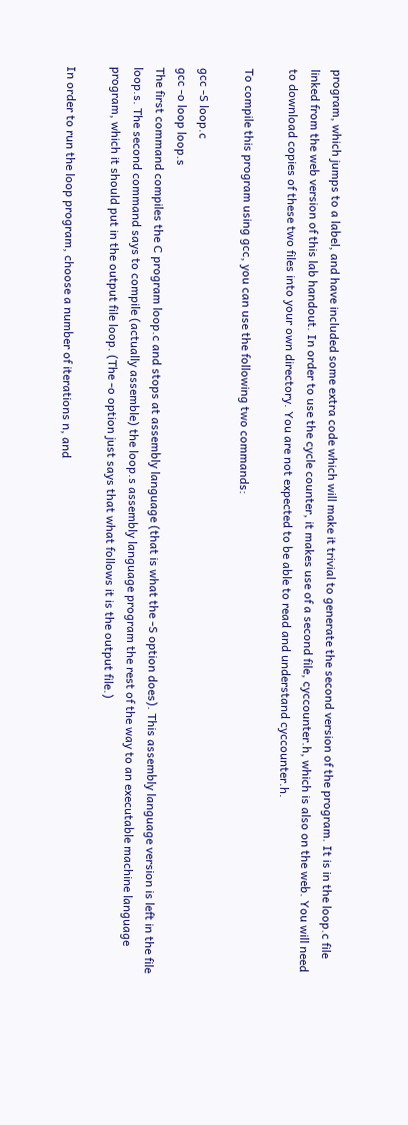program, which jumps to a label, and have included some extra code which will make it trivial to generate the second version of the program. It is in the loop.c file linked from the web version of this lab handout. In order to use the cycle counter, it makes use of a second file, cyccounter.h, which is also on the web. You will need to download copies of these two files into your own directory. You are not expected to be able to read and understand cyccounter.h.

To compile this program using gcc, you can use the following two commands:

gcc -S loop.c
gcc -o loop loop.s
The first command compiles the C program loop.c and stops at assembly language (that is what the -S option does). This assembly language version is left in the file loop.s. The second command says to compile (actually assemble) the loop.s assembly language program the rest of the way to an executable machine language program, which it should put in the output file loop. (The -o option just says that what follows it is the output file.)

In order to run the loop program, choose a number of iterations n, and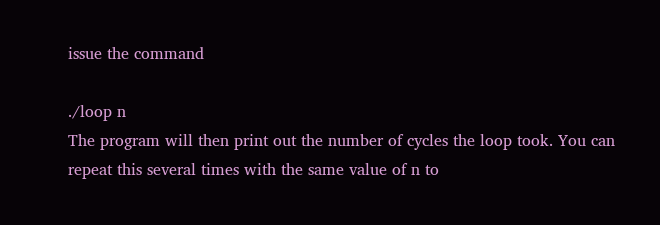issue the command

./loop n
The program will then print out the number of cycles the loop took. You can repeat this several times with the same value of n to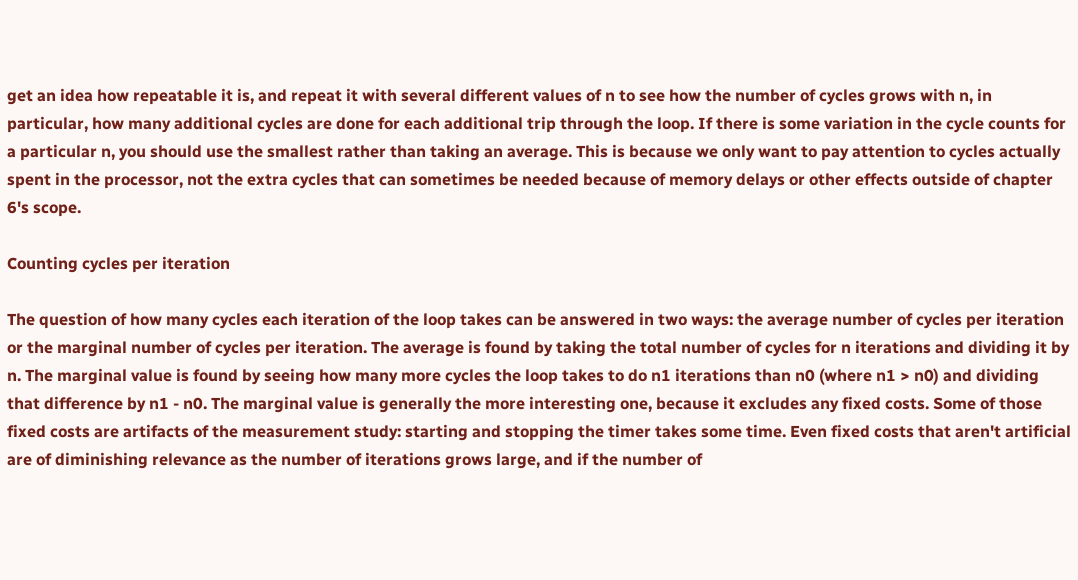get an idea how repeatable it is, and repeat it with several different values of n to see how the number of cycles grows with n, in particular, how many additional cycles are done for each additional trip through the loop. If there is some variation in the cycle counts for a particular n, you should use the smallest rather than taking an average. This is because we only want to pay attention to cycles actually spent in the processor, not the extra cycles that can sometimes be needed because of memory delays or other effects outside of chapter 6's scope.

Counting cycles per iteration

The question of how many cycles each iteration of the loop takes can be answered in two ways: the average number of cycles per iteration or the marginal number of cycles per iteration. The average is found by taking the total number of cycles for n iterations and dividing it by n. The marginal value is found by seeing how many more cycles the loop takes to do n1 iterations than n0 (where n1 > n0) and dividing that difference by n1 - n0. The marginal value is generally the more interesting one, because it excludes any fixed costs. Some of those fixed costs are artifacts of the measurement study: starting and stopping the timer takes some time. Even fixed costs that aren't artificial are of diminishing relevance as the number of iterations grows large, and if the number of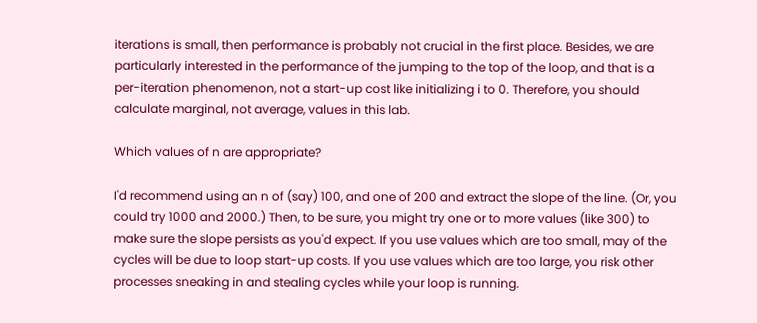iterations is small, then performance is probably not crucial in the first place. Besides, we are particularly interested in the performance of the jumping to the top of the loop, and that is a per-iteration phenomenon, not a start-up cost like initializing i to 0. Therefore, you should calculate marginal, not average, values in this lab.

Which values of n are appropriate?

I'd recommend using an n of (say) 100, and one of 200 and extract the slope of the line. (Or, you could try 1000 and 2000.) Then, to be sure, you might try one or to more values (like 300) to make sure the slope persists as you'd expect. If you use values which are too small, may of the cycles will be due to loop start-up costs. If you use values which are too large, you risk other processes sneaking in and stealing cycles while your loop is running.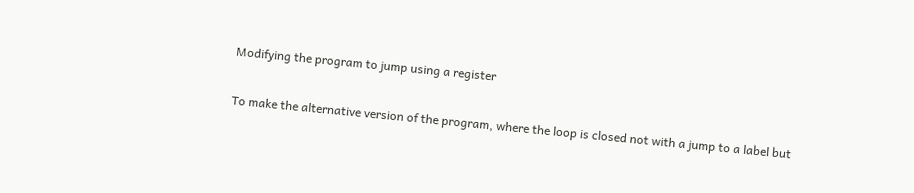Modifying the program to jump using a register

To make the alternative version of the program, where the loop is closed not with a jump to a label but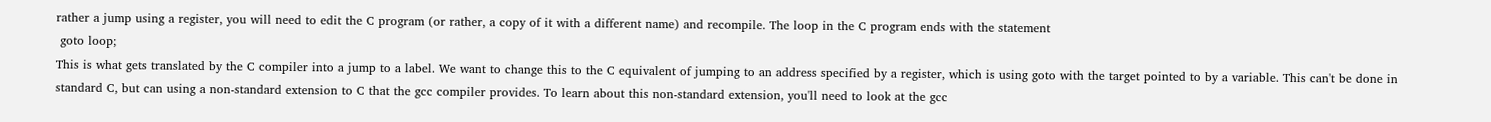rather a jump using a register, you will need to edit the C program (or rather, a copy of it with a different name) and recompile. The loop in the C program ends with the statement
 goto loop;
This is what gets translated by the C compiler into a jump to a label. We want to change this to the C equivalent of jumping to an address specified by a register, which is using goto with the target pointed to by a variable. This can't be done in standard C, but can using a non-standard extension to C that the gcc compiler provides. To learn about this non-standard extension, you'll need to look at the gcc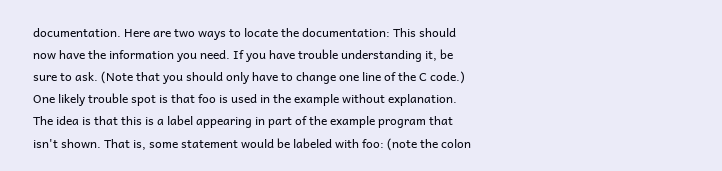documentation. Here are two ways to locate the documentation: This should now have the information you need. If you have trouble understanding it, be sure to ask. (Note that you should only have to change one line of the C code.) One likely trouble spot is that foo is used in the example without explanation. The idea is that this is a label appearing in part of the example program that isn't shown. That is, some statement would be labeled with foo: (note the colon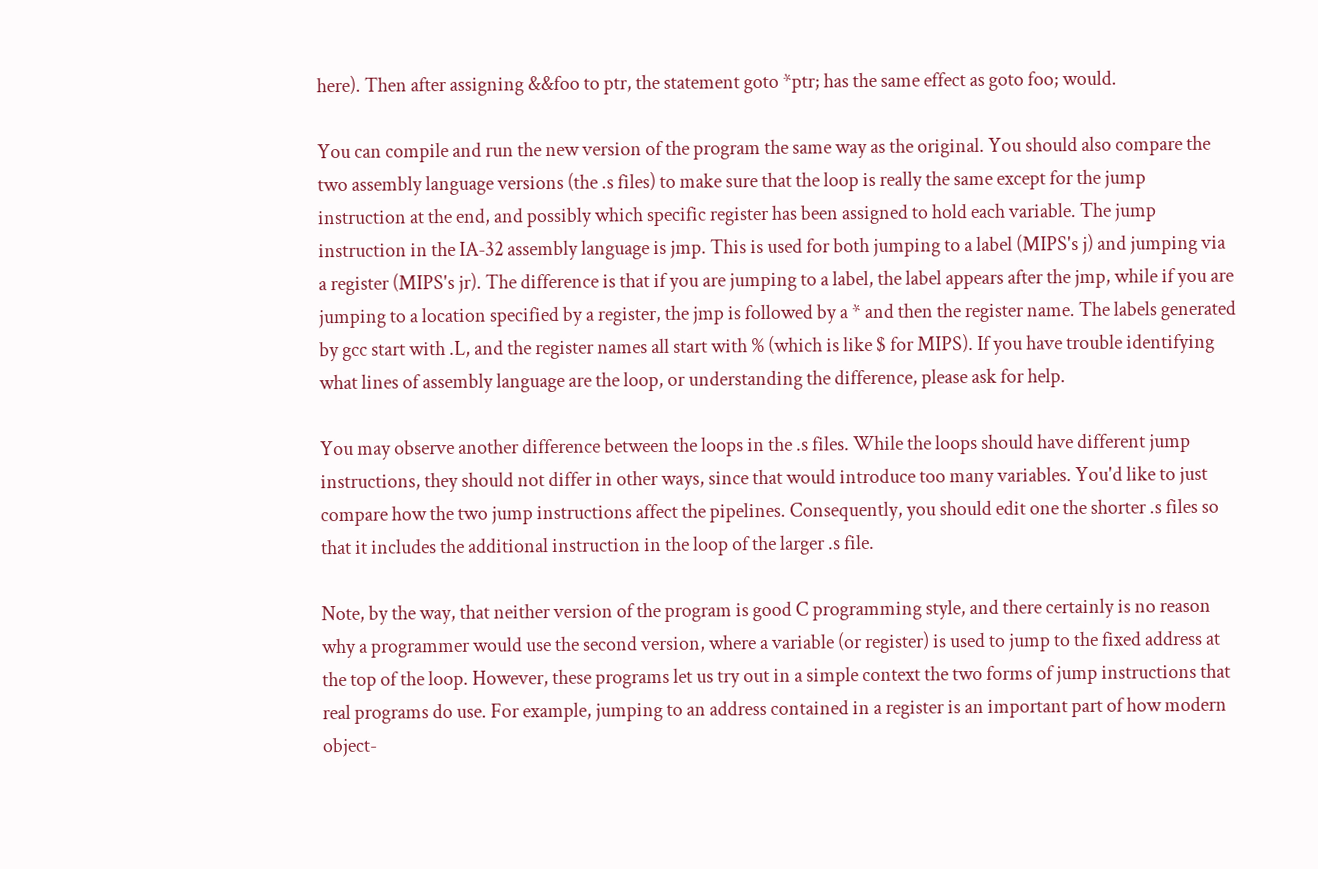here). Then after assigning &&foo to ptr, the statement goto *ptr; has the same effect as goto foo; would.

You can compile and run the new version of the program the same way as the original. You should also compare the two assembly language versions (the .s files) to make sure that the loop is really the same except for the jump instruction at the end, and possibly which specific register has been assigned to hold each variable. The jump instruction in the IA-32 assembly language is jmp. This is used for both jumping to a label (MIPS's j) and jumping via a register (MIPS's jr). The difference is that if you are jumping to a label, the label appears after the jmp, while if you are jumping to a location specified by a register, the jmp is followed by a * and then the register name. The labels generated by gcc start with .L, and the register names all start with % (which is like $ for MIPS). If you have trouble identifying what lines of assembly language are the loop, or understanding the difference, please ask for help.

You may observe another difference between the loops in the .s files. While the loops should have different jump instructions, they should not differ in other ways, since that would introduce too many variables. You'd like to just compare how the two jump instructions affect the pipelines. Consequently, you should edit one the shorter .s files so that it includes the additional instruction in the loop of the larger .s file.

Note, by the way, that neither version of the program is good C programming style, and there certainly is no reason why a programmer would use the second version, where a variable (or register) is used to jump to the fixed address at the top of the loop. However, these programs let us try out in a simple context the two forms of jump instructions that real programs do use. For example, jumping to an address contained in a register is an important part of how modern object-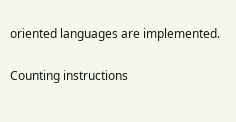oriented languages are implemented.

Counting instructions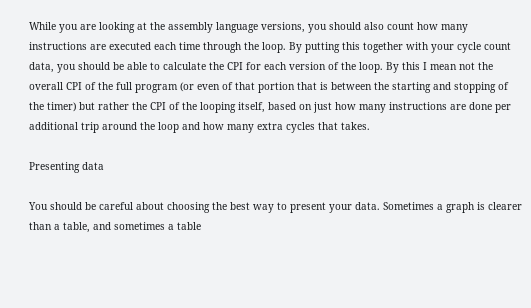While you are looking at the assembly language versions, you should also count how many instructions are executed each time through the loop. By putting this together with your cycle count data, you should be able to calculate the CPI for each version of the loop. By this I mean not the overall CPI of the full program (or even of that portion that is between the starting and stopping of the timer) but rather the CPI of the looping itself, based on just how many instructions are done per additional trip around the loop and how many extra cycles that takes.

Presenting data

You should be careful about choosing the best way to present your data. Sometimes a graph is clearer than a table, and sometimes a table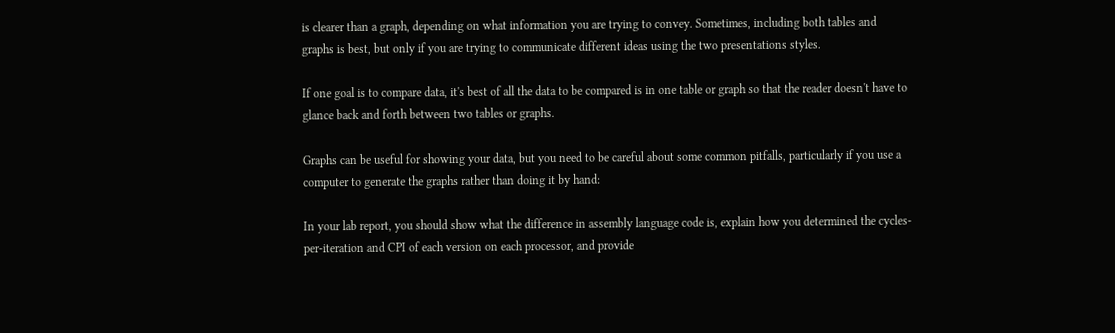is clearer than a graph, depending on what information you are trying to convey. Sometimes, including both tables and graphs is best, but only if you are trying to communicate different ideas using the two presentations styles.

If one goal is to compare data, it's best of all the data to be compared is in one table or graph so that the reader doesn't have to glance back and forth between two tables or graphs.

Graphs can be useful for showing your data, but you need to be careful about some common pitfalls, particularly if you use a computer to generate the graphs rather than doing it by hand:

In your lab report, you should show what the difference in assembly language code is, explain how you determined the cycles-per-iteration and CPI of each version on each processor, and provide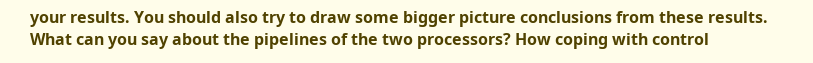your results. You should also try to draw some bigger picture conclusions from these results. What can you say about the pipelines of the two processors? How coping with control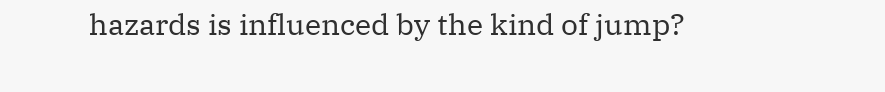hazards is influenced by the kind of jump?